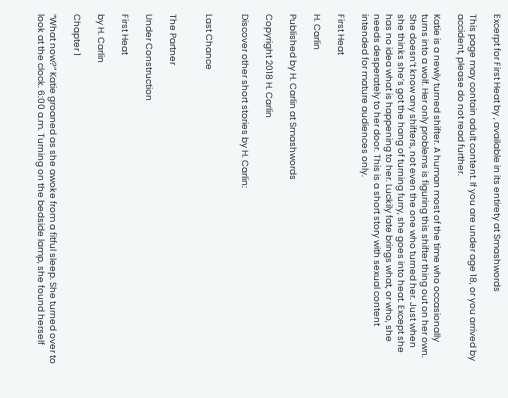Excerpt for First Heat by , available in its entirety at Smashwords

This page may contain adult content. If you are under age 18, or you arrived by accident, please do not read further.

Katie is a newly turned shifter. A human most of the time who occasionally turns into a wolf. Her only problems is figuring this shifter thing out on her own. She doesn’t know any shifters, not even the one who turned her. Just when she thinks she’s got the hang of turning furry, she goes into heat. Except she has no idea what is happening to her. Luckily fate brings what, or who, she needs desperately to her door. This is a short story with sexual content intended for mature audiences only.

First Heat

H. Carlin

Published by H. Carlin at Smashwords

Copyright 2018 H. Carlin

Discover other short stories by H. Carlin:


Last Chance


The Partner

Under Construction

First Heat

by H. Carlin

Chapter 1

“What now?” Katie groaned as she awoke from a fitful sleep. She turned over to look at the clock. 6:00 a.m. Turning on the bedside lamp, she found herself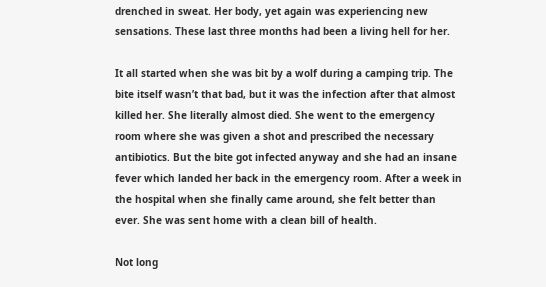drenched in sweat. Her body, yet again was experiencing new sensations. These last three months had been a living hell for her.

It all started when she was bit by a wolf during a camping trip. The bite itself wasn’t that bad, but it was the infection after that almost killed her. She literally almost died. She went to the emergency room where she was given a shot and prescribed the necessary antibiotics. But the bite got infected anyway and she had an insane fever which landed her back in the emergency room. After a week in the hospital when she finally came around, she felt better than ever. She was sent home with a clean bill of health.

Not long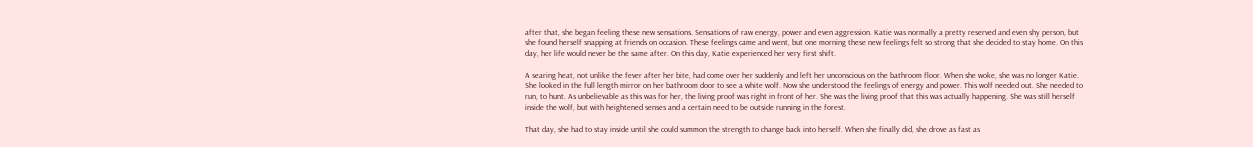after that, she began feeling these new sensations. Sensations of raw energy, power and even aggression. Katie was normally a pretty reserved and even shy person, but she found herself snapping at friends on occasion. These feelings came and went, but one morning these new feelings felt so strong that she decided to stay home. On this day, her life would never be the same after. On this day, Katie experienced her very first shift.

A searing heat, not unlike the fever after her bite, had come over her suddenly and left her unconscious on the bathroom floor. When she woke, she was no longer Katie. She looked in the full length mirror on her bathroom door to see a white wolf. Now she understood the feelings of energy and power. This wolf needed out. She needed to run, to hunt. As unbelievable as this was for her, the living proof was right in front of her. She was the living proof that this was actually happening. She was still herself inside the wolf, but with heightened senses and a certain need to be outside running in the forest.

That day, she had to stay inside until she could summon the strength to change back into herself. When she finally did, she drove as fast as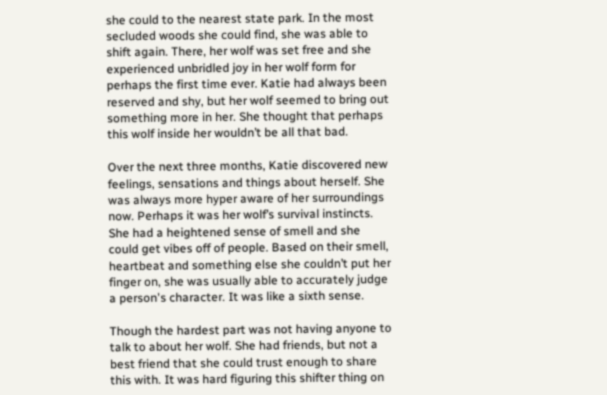she could to the nearest state park. In the most secluded woods she could find, she was able to shift again. There, her wolf was set free and she experienced unbridled joy in her wolf form for perhaps the first time ever. Katie had always been reserved and shy, but her wolf seemed to bring out something more in her. She thought that perhaps this wolf inside her wouldn’t be all that bad.

Over the next three months, Katie discovered new feelings, sensations and things about herself. She was always more hyper aware of her surroundings now. Perhaps it was her wolf’s survival instincts. She had a heightened sense of smell and she could get vibes off of people. Based on their smell, heartbeat and something else she couldn’t put her finger on, she was usually able to accurately judge a person's character. It was like a sixth sense.

Though the hardest part was not having anyone to talk to about her wolf. She had friends, but not a best friend that she could trust enough to share this with. It was hard figuring this shifter thing on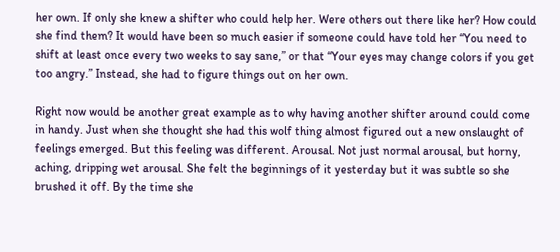her own. If only she knew a shifter who could help her. Were others out there like her? How could she find them? It would have been so much easier if someone could have told her “You need to shift at least once every two weeks to say sane,” or that “Your eyes may change colors if you get too angry.” Instead, she had to figure things out on her own.

Right now would be another great example as to why having another shifter around could come in handy. Just when she thought she had this wolf thing almost figured out a new onslaught of feelings emerged. But this feeling was different. Arousal. Not just normal arousal, but horny, aching, dripping wet arousal. She felt the beginnings of it yesterday but it was subtle so she brushed it off. By the time she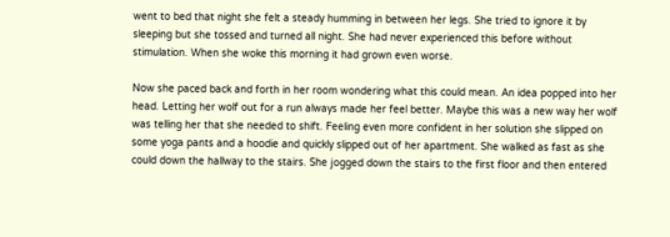went to bed that night she felt a steady humming in between her legs. She tried to ignore it by sleeping but she tossed and turned all night. She had never experienced this before without stimulation. When she woke this morning it had grown even worse.

Now she paced back and forth in her room wondering what this could mean. An idea popped into her head. Letting her wolf out for a run always made her feel better. Maybe this was a new way her wolf was telling her that she needed to shift. Feeling even more confident in her solution she slipped on some yoga pants and a hoodie and quickly slipped out of her apartment. She walked as fast as she could down the hallway to the stairs. She jogged down the stairs to the first floor and then entered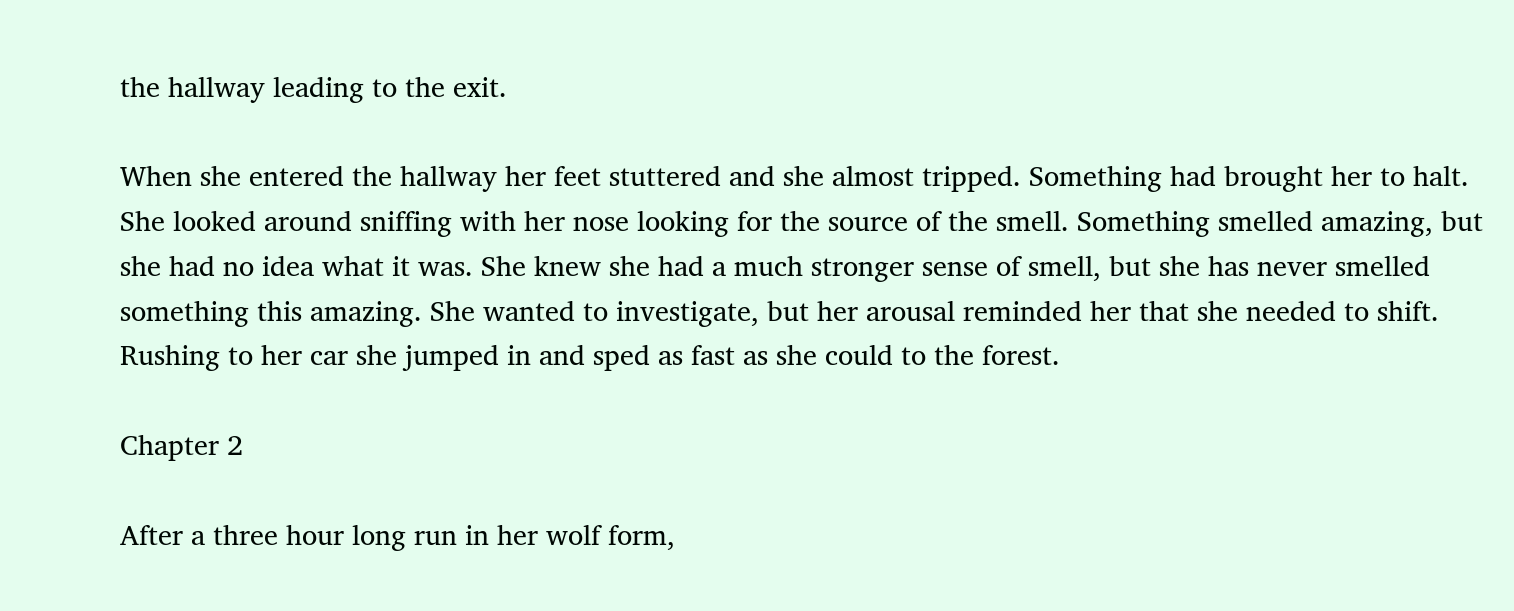the hallway leading to the exit.

When she entered the hallway her feet stuttered and she almost tripped. Something had brought her to halt. She looked around sniffing with her nose looking for the source of the smell. Something smelled amazing, but she had no idea what it was. She knew she had a much stronger sense of smell, but she has never smelled something this amazing. She wanted to investigate, but her arousal reminded her that she needed to shift. Rushing to her car she jumped in and sped as fast as she could to the forest.

Chapter 2

After a three hour long run in her wolf form,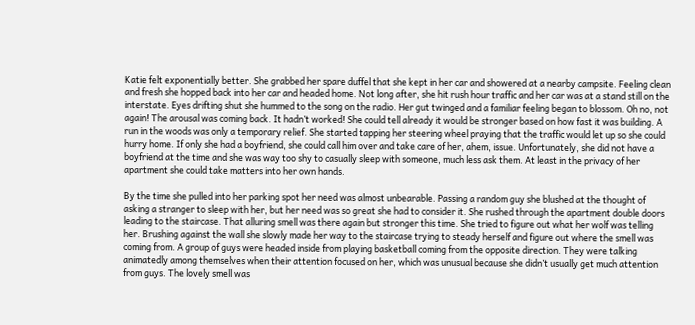Katie felt exponentially better. She grabbed her spare duffel that she kept in her car and showered at a nearby campsite. Feeling clean and fresh she hopped back into her car and headed home. Not long after, she hit rush hour traffic and her car was at a stand still on the interstate. Eyes drifting shut she hummed to the song on the radio. Her gut twinged and a familiar feeling began to blossom. Oh no, not again! The arousal was coming back. It hadn’t worked! She could tell already it would be stronger based on how fast it was building. A run in the woods was only a temporary relief. She started tapping her steering wheel praying that the traffic would let up so she could hurry home. If only she had a boyfriend, she could call him over and take care of her, ahem, issue. Unfortunately, she did not have a boyfriend at the time and she was way too shy to casually sleep with someone, much less ask them. At least in the privacy of her apartment she could take matters into her own hands.

By the time she pulled into her parking spot her need was almost unbearable. Passing a random guy she blushed at the thought of asking a stranger to sleep with her, but her need was so great she had to consider it. She rushed through the apartment double doors leading to the staircase. That alluring smell was there again but stronger this time. She tried to figure out what her wolf was telling her. Brushing against the wall she slowly made her way to the staircase trying to steady herself and figure out where the smell was coming from. A group of guys were headed inside from playing basketball coming from the opposite direction. They were talking animatedly among themselves when their attention focused on her, which was unusual because she didn’t usually get much attention from guys. The lovely smell was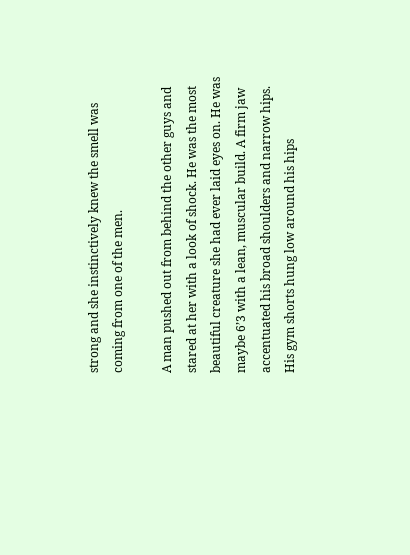strong and she instinctively knew the smell was coming from one of the men.

A man pushed out from behind the other guys and stared at her with a look of shock. He was the most beautiful creature she had ever laid eyes on. He was maybe 6’3 with a lean, muscular build. A firm jaw accentuated his broad shoulders and narrow hips. His gym shorts hung low around his hips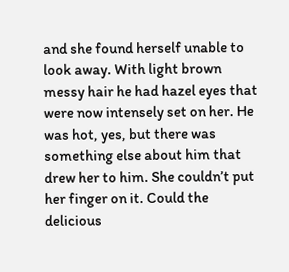and she found herself unable to look away. With light brown messy hair he had hazel eyes that were now intensely set on her. He was hot, yes, but there was something else about him that drew her to him. She couldn’t put her finger on it. Could the delicious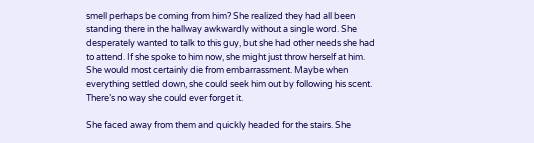smell perhaps be coming from him? She realized they had all been standing there in the hallway awkwardly without a single word. She desperately wanted to talk to this guy, but she had other needs she had to attend. If she spoke to him now, she might just throw herself at him. She would most certainly die from embarrassment. Maybe when everything settled down, she could seek him out by following his scent. There’s no way she could ever forget it.

She faced away from them and quickly headed for the stairs. She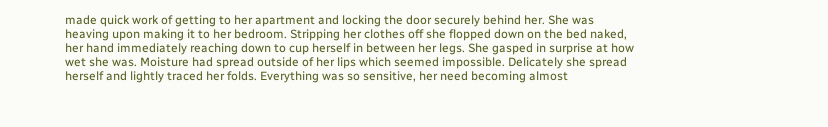made quick work of getting to her apartment and locking the door securely behind her. She was heaving upon making it to her bedroom. Stripping her clothes off she flopped down on the bed naked, her hand immediately reaching down to cup herself in between her legs. She gasped in surprise at how wet she was. Moisture had spread outside of her lips which seemed impossible. Delicately she spread herself and lightly traced her folds. Everything was so sensitive, her need becoming almost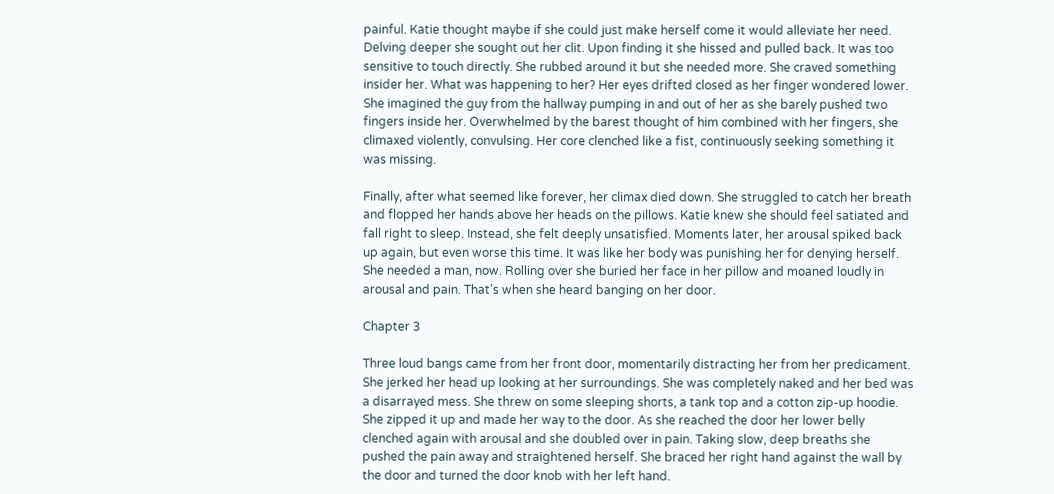painful. Katie thought maybe if she could just make herself come it would alleviate her need. Delving deeper she sought out her clit. Upon finding it she hissed and pulled back. It was too sensitive to touch directly. She rubbed around it but she needed more. She craved something insider her. What was happening to her? Her eyes drifted closed as her finger wondered lower. She imagined the guy from the hallway pumping in and out of her as she barely pushed two fingers inside her. Overwhelmed by the barest thought of him combined with her fingers, she climaxed violently, convulsing. Her core clenched like a fist, continuously seeking something it was missing.

Finally, after what seemed like forever, her climax died down. She struggled to catch her breath and flopped her hands above her heads on the pillows. Katie knew she should feel satiated and fall right to sleep. Instead, she felt deeply unsatisfied. Moments later, her arousal spiked back up again, but even worse this time. It was like her body was punishing her for denying herself. She needed a man, now. Rolling over she buried her face in her pillow and moaned loudly in arousal and pain. That’s when she heard banging on her door.

Chapter 3

Three loud bangs came from her front door, momentarily distracting her from her predicament. She jerked her head up looking at her surroundings. She was completely naked and her bed was a disarrayed mess. She threw on some sleeping shorts, a tank top and a cotton zip-up hoodie. She zipped it up and made her way to the door. As she reached the door her lower belly clenched again with arousal and she doubled over in pain. Taking slow, deep breaths she pushed the pain away and straightened herself. She braced her right hand against the wall by the door and turned the door knob with her left hand.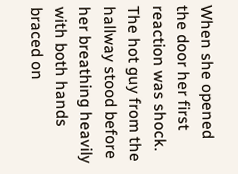When she opened the door her first reaction was shock. The hot guy from the hallway stood before her breathing heavily with both hands braced on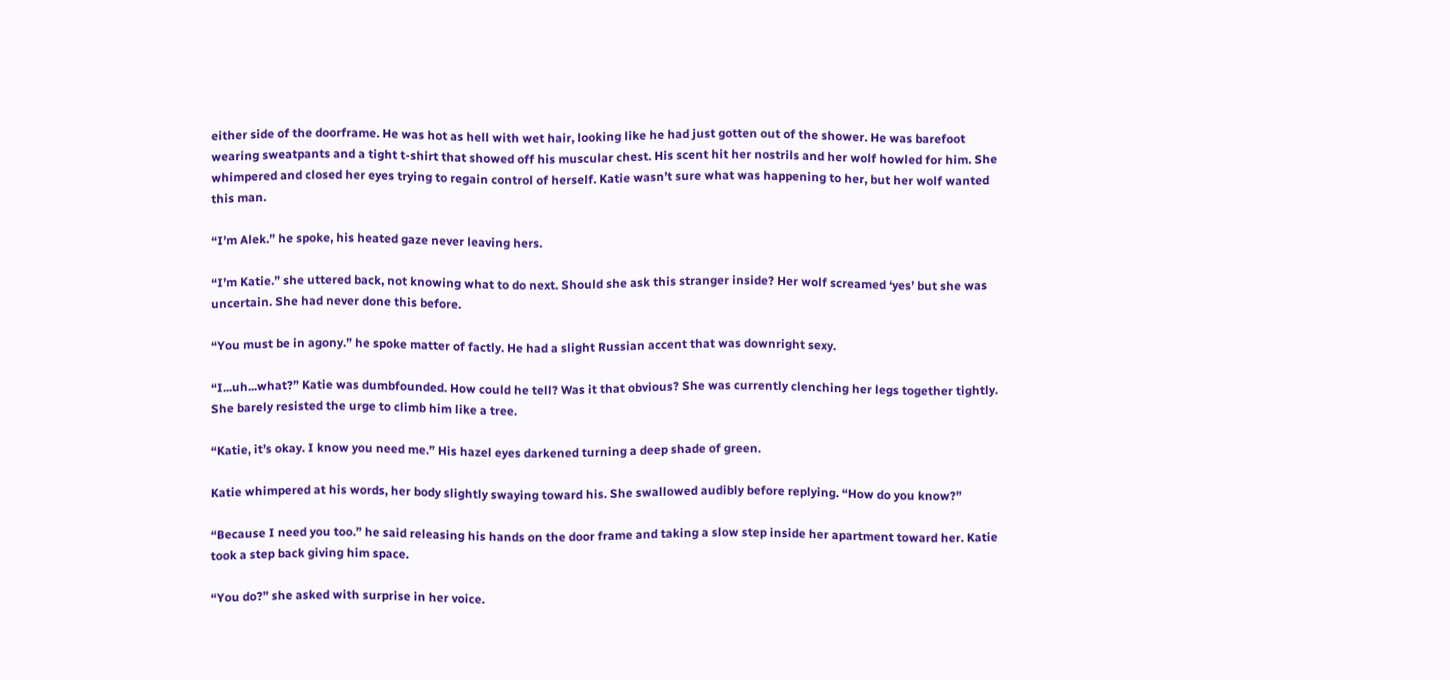either side of the doorframe. He was hot as hell with wet hair, looking like he had just gotten out of the shower. He was barefoot wearing sweatpants and a tight t-shirt that showed off his muscular chest. His scent hit her nostrils and her wolf howled for him. She whimpered and closed her eyes trying to regain control of herself. Katie wasn’t sure what was happening to her, but her wolf wanted this man.

“I’m Alek.” he spoke, his heated gaze never leaving hers.

“I’m Katie.” she uttered back, not knowing what to do next. Should she ask this stranger inside? Her wolf screamed ‘yes’ but she was uncertain. She had never done this before.

“You must be in agony.” he spoke matter of factly. He had a slight Russian accent that was downright sexy.

“I...uh...what?” Katie was dumbfounded. How could he tell? Was it that obvious? She was currently clenching her legs together tightly. She barely resisted the urge to climb him like a tree.

“Katie, it’s okay. I know you need me.” His hazel eyes darkened turning a deep shade of green.

Katie whimpered at his words, her body slightly swaying toward his. She swallowed audibly before replying. “How do you know?”

“Because I need you too.” he said releasing his hands on the door frame and taking a slow step inside her apartment toward her. Katie took a step back giving him space.

“You do?” she asked with surprise in her voice.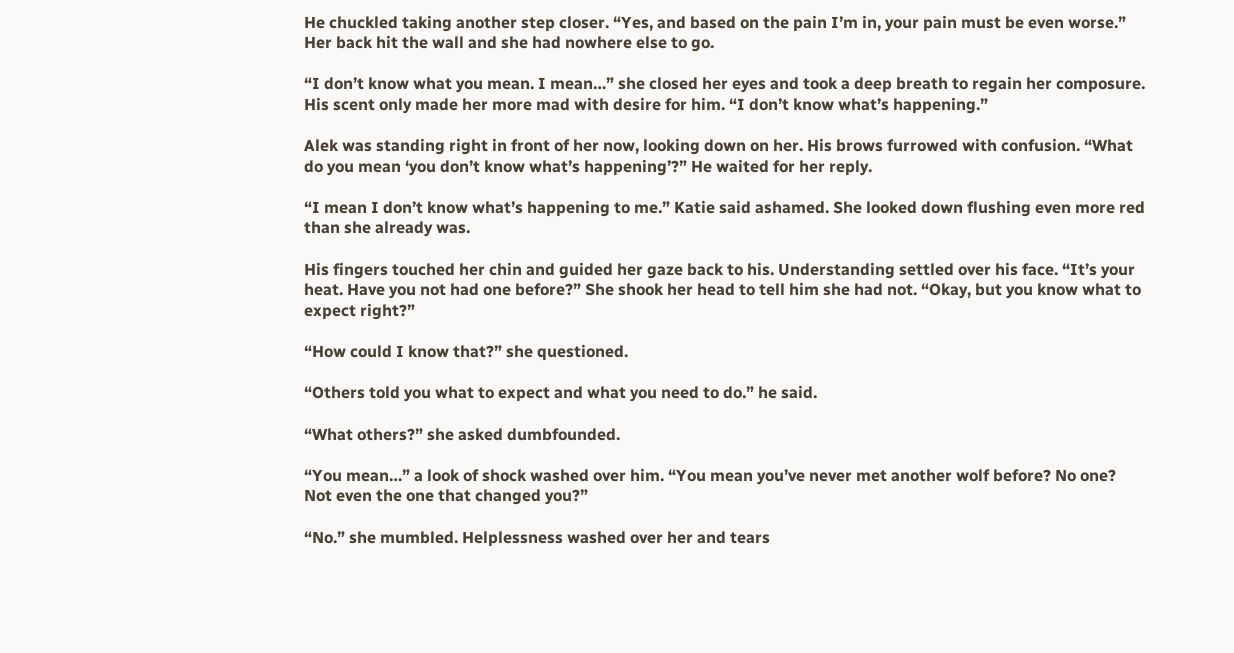He chuckled taking another step closer. “Yes, and based on the pain I’m in, your pain must be even worse.” Her back hit the wall and she had nowhere else to go.

“I don’t know what you mean. I mean…” she closed her eyes and took a deep breath to regain her composure. His scent only made her more mad with desire for him. “I don’t know what’s happening.”

Alek was standing right in front of her now, looking down on her. His brows furrowed with confusion. “What do you mean ‘you don’t know what’s happening’?” He waited for her reply.

“I mean I don’t know what’s happening to me.” Katie said ashamed. She looked down flushing even more red than she already was.

His fingers touched her chin and guided her gaze back to his. Understanding settled over his face. “It’s your heat. Have you not had one before?” She shook her head to tell him she had not. “Okay, but you know what to expect right?”

“How could I know that?” she questioned.

“Others told you what to expect and what you need to do.” he said.

“What others?” she asked dumbfounded.

“You mean…” a look of shock washed over him. “You mean you’ve never met another wolf before? No one? Not even the one that changed you?”

“No.” she mumbled. Helplessness washed over her and tears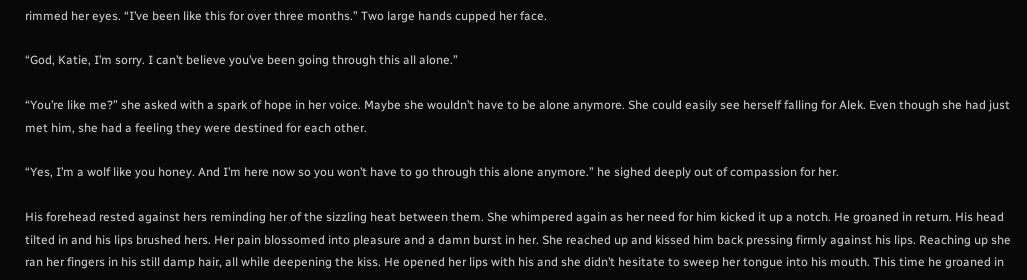rimmed her eyes. “I’ve been like this for over three months.” Two large hands cupped her face.

“God, Katie, I’m sorry. I can’t believe you’ve been going through this all alone.”

“You’re like me?” she asked with a spark of hope in her voice. Maybe she wouldn’t have to be alone anymore. She could easily see herself falling for Alek. Even though she had just met him, she had a feeling they were destined for each other.

“Yes, I’m a wolf like you honey. And I’m here now so you won’t have to go through this alone anymore.” he sighed deeply out of compassion for her.

His forehead rested against hers reminding her of the sizzling heat between them. She whimpered again as her need for him kicked it up a notch. He groaned in return. His head tilted in and his lips brushed hers. Her pain blossomed into pleasure and a damn burst in her. She reached up and kissed him back pressing firmly against his lips. Reaching up she ran her fingers in his still damp hair, all while deepening the kiss. He opened her lips with his and she didn’t hesitate to sweep her tongue into his mouth. This time he groaned in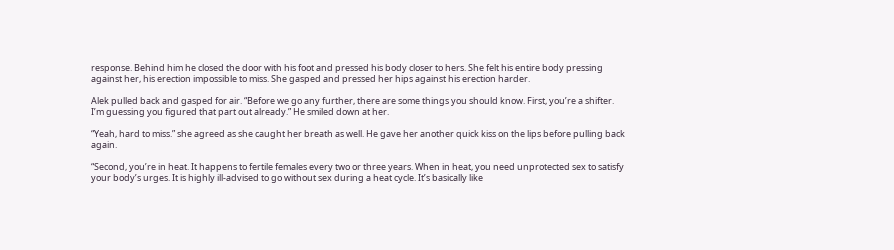response. Behind him he closed the door with his foot and pressed his body closer to hers. She felt his entire body pressing against her, his erection impossible to miss. She gasped and pressed her hips against his erection harder.

Alek pulled back and gasped for air. “Before we go any further, there are some things you should know. First, you’re a shifter. I’m guessing you figured that part out already.” He smiled down at her.

“Yeah, hard to miss.” she agreed as she caught her breath as well. He gave her another quick kiss on the lips before pulling back again.

“Second, you’re in heat. It happens to fertile females every two or three years. When in heat, you need unprotected sex to satisfy your body’s urges. It is highly ill-advised to go without sex during a heat cycle. It’s basically like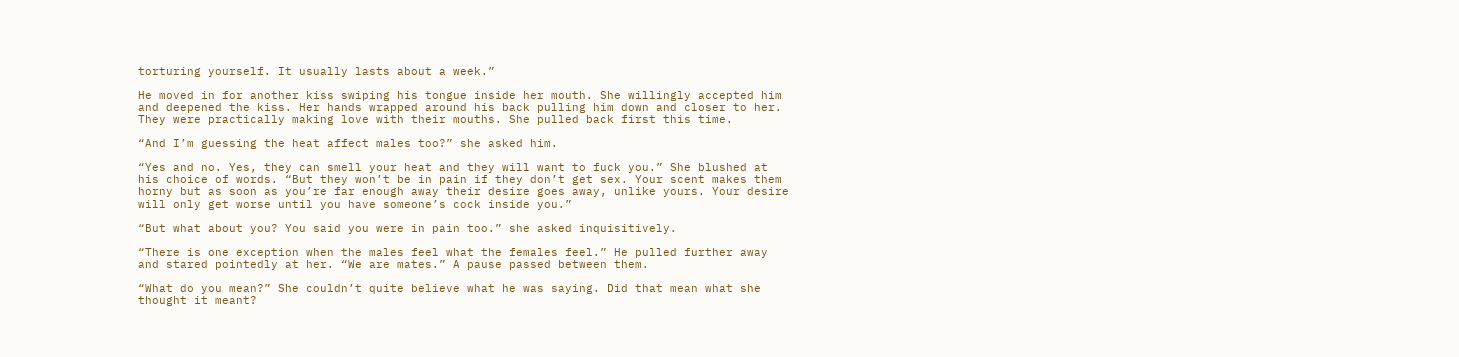torturing yourself. It usually lasts about a week.”

He moved in for another kiss swiping his tongue inside her mouth. She willingly accepted him and deepened the kiss. Her hands wrapped around his back pulling him down and closer to her. They were practically making love with their mouths. She pulled back first this time.

“And I’m guessing the heat affect males too?” she asked him.

“Yes and no. Yes, they can smell your heat and they will want to fuck you.” She blushed at his choice of words. “But they won’t be in pain if they don’t get sex. Your scent makes them horny but as soon as you’re far enough away their desire goes away, unlike yours. Your desire will only get worse until you have someone’s cock inside you.”

“But what about you? You said you were in pain too.” she asked inquisitively.

“There is one exception when the males feel what the females feel.” He pulled further away and stared pointedly at her. “We are mates.” A pause passed between them.

“What do you mean?” She couldn’t quite believe what he was saying. Did that mean what she thought it meant?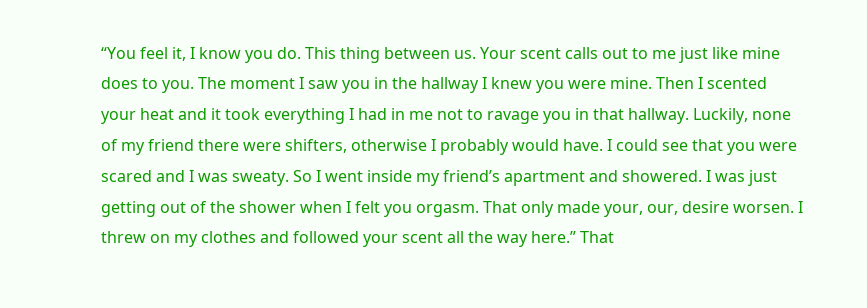“You feel it, I know you do. This thing between us. Your scent calls out to me just like mine does to you. The moment I saw you in the hallway I knew you were mine. Then I scented your heat and it took everything I had in me not to ravage you in that hallway. Luckily, none of my friend there were shifters, otherwise I probably would have. I could see that you were scared and I was sweaty. So I went inside my friend’s apartment and showered. I was just getting out of the shower when I felt you orgasm. That only made your, our, desire worsen. I threw on my clothes and followed your scent all the way here.” That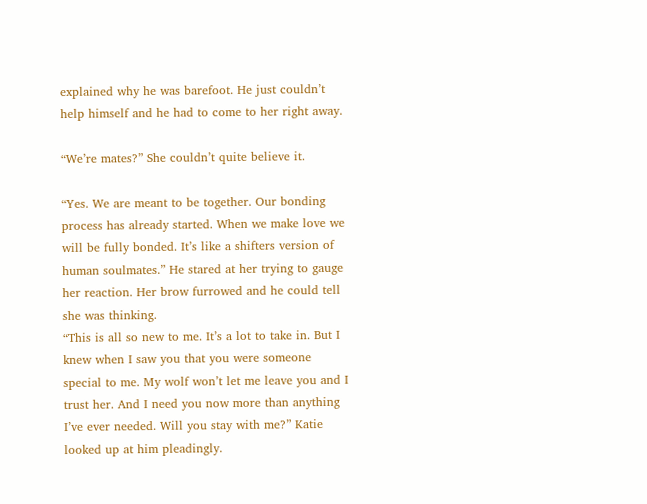explained why he was barefoot. He just couldn’t help himself and he had to come to her right away.

“We’re mates?” She couldn’t quite believe it.

“Yes. We are meant to be together. Our bonding process has already started. When we make love we will be fully bonded. It’s like a shifters version of human soulmates.” He stared at her trying to gauge her reaction. Her brow furrowed and he could tell she was thinking.
“This is all so new to me. It’s a lot to take in. But I knew when I saw you that you were someone special to me. My wolf won’t let me leave you and I trust her. And I need you now more than anything I’ve ever needed. Will you stay with me?” Katie looked up at him pleadingly.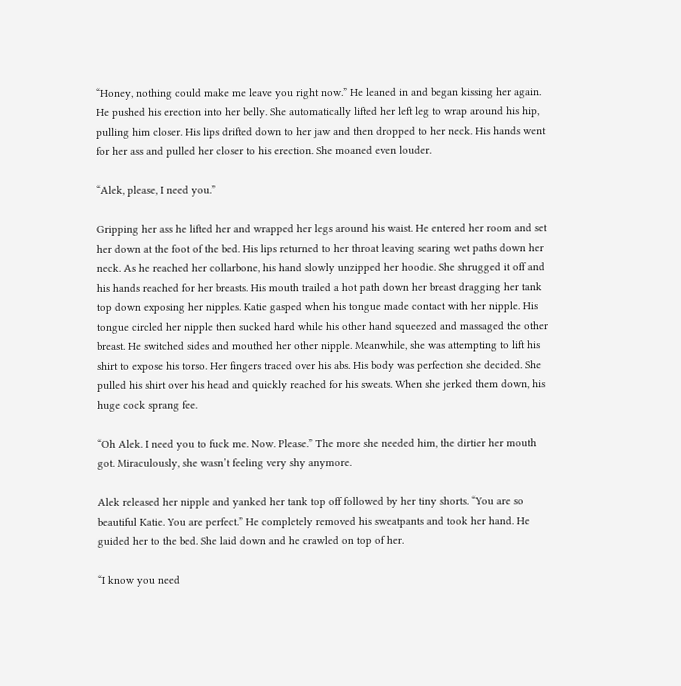“Honey, nothing could make me leave you right now.” He leaned in and began kissing her again. He pushed his erection into her belly. She automatically lifted her left leg to wrap around his hip, pulling him closer. His lips drifted down to her jaw and then dropped to her neck. His hands went for her ass and pulled her closer to his erection. She moaned even louder.

“Alek, please, I need you.”

Gripping her ass he lifted her and wrapped her legs around his waist. He entered her room and set her down at the foot of the bed. His lips returned to her throat leaving searing wet paths down her neck. As he reached her collarbone, his hand slowly unzipped her hoodie. She shrugged it off and his hands reached for her breasts. His mouth trailed a hot path down her breast dragging her tank top down exposing her nipples. Katie gasped when his tongue made contact with her nipple. His tongue circled her nipple then sucked hard while his other hand squeezed and massaged the other breast. He switched sides and mouthed her other nipple. Meanwhile, she was attempting to lift his shirt to expose his torso. Her fingers traced over his abs. His body was perfection she decided. She pulled his shirt over his head and quickly reached for his sweats. When she jerked them down, his huge cock sprang fee.

“Oh Alek. I need you to fuck me. Now. Please.” The more she needed him, the dirtier her mouth got. Miraculously, she wasn’t feeling very shy anymore.

Alek released her nipple and yanked her tank top off followed by her tiny shorts. “You are so beautiful Katie. You are perfect.” He completely removed his sweatpants and took her hand. He guided her to the bed. She laid down and he crawled on top of her.

“I know you need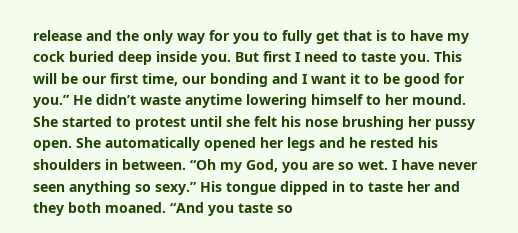release and the only way for you to fully get that is to have my cock buried deep inside you. But first I need to taste you. This will be our first time, our bonding and I want it to be good for you.” He didn’t waste anytime lowering himself to her mound. She started to protest until she felt his nose brushing her pussy open. She automatically opened her legs and he rested his shoulders in between. “Oh my God, you are so wet. I have never seen anything so sexy.” His tongue dipped in to taste her and they both moaned. “And you taste so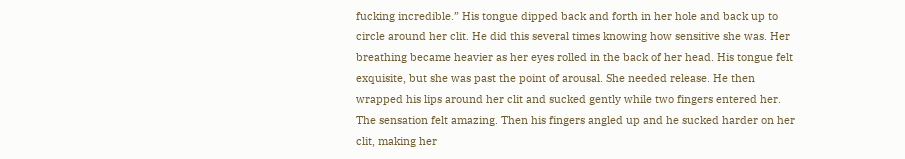fucking incredible.” His tongue dipped back and forth in her hole and back up to circle around her clit. He did this several times knowing how sensitive she was. Her breathing became heavier as her eyes rolled in the back of her head. His tongue felt exquisite, but she was past the point of arousal. She needed release. He then wrapped his lips around her clit and sucked gently while two fingers entered her. The sensation felt amazing. Then his fingers angled up and he sucked harder on her clit, making her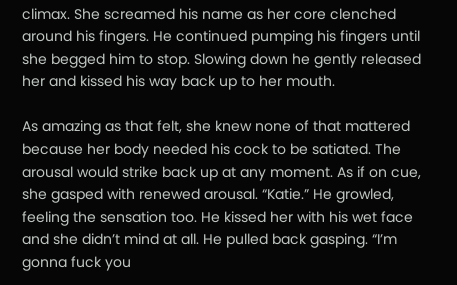climax. She screamed his name as her core clenched around his fingers. He continued pumping his fingers until she begged him to stop. Slowing down he gently released her and kissed his way back up to her mouth.

As amazing as that felt, she knew none of that mattered because her body needed his cock to be satiated. The arousal would strike back up at any moment. As if on cue, she gasped with renewed arousal. “Katie.” He growled, feeling the sensation too. He kissed her with his wet face and she didn’t mind at all. He pulled back gasping. “I’m gonna fuck you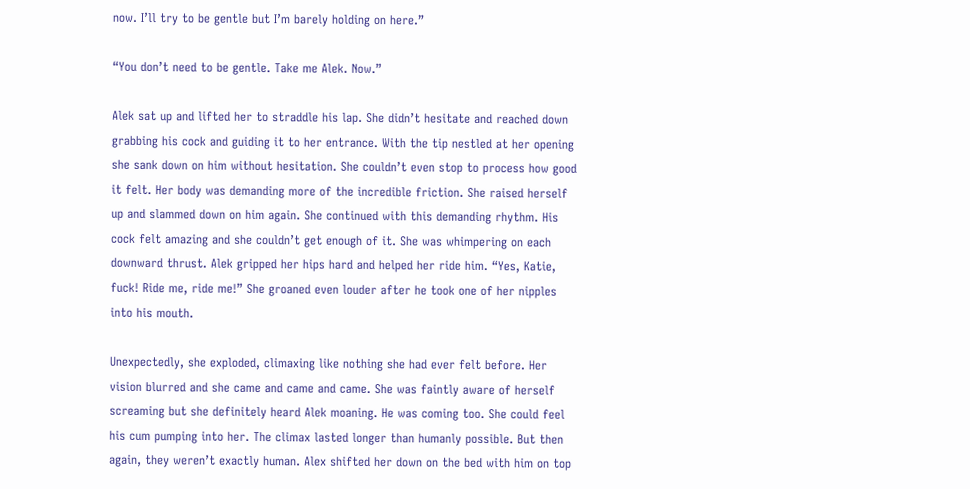now. I’ll try to be gentle but I’m barely holding on here.”

“You don’t need to be gentle. Take me Alek. Now.”

Alek sat up and lifted her to straddle his lap. She didn’t hesitate and reached down grabbing his cock and guiding it to her entrance. With the tip nestled at her opening she sank down on him without hesitation. She couldn’t even stop to process how good it felt. Her body was demanding more of the incredible friction. She raised herself up and slammed down on him again. She continued with this demanding rhythm. His cock felt amazing and she couldn’t get enough of it. She was whimpering on each downward thrust. Alek gripped her hips hard and helped her ride him. “Yes, Katie, fuck! Ride me, ride me!” She groaned even louder after he took one of her nipples into his mouth.

Unexpectedly, she exploded, climaxing like nothing she had ever felt before. Her vision blurred and she came and came and came. She was faintly aware of herself screaming but she definitely heard Alek moaning. He was coming too. She could feel his cum pumping into her. The climax lasted longer than humanly possible. But then again, they weren’t exactly human. Alex shifted her down on the bed with him on top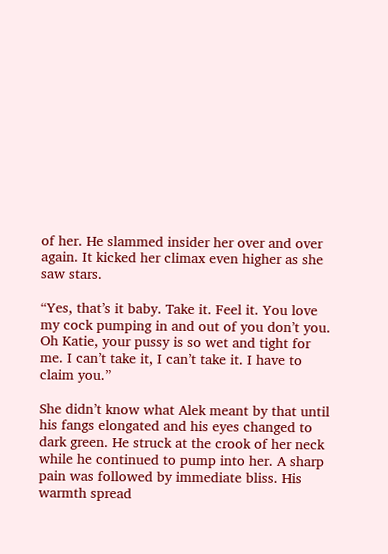of her. He slammed insider her over and over again. It kicked her climax even higher as she saw stars.

“Yes, that’s it baby. Take it. Feel it. You love my cock pumping in and out of you don’t you. Oh Katie, your pussy is so wet and tight for me. I can’t take it, I can’t take it. I have to claim you.”

She didn’t know what Alek meant by that until his fangs elongated and his eyes changed to dark green. He struck at the crook of her neck while he continued to pump into her. A sharp pain was followed by immediate bliss. His warmth spread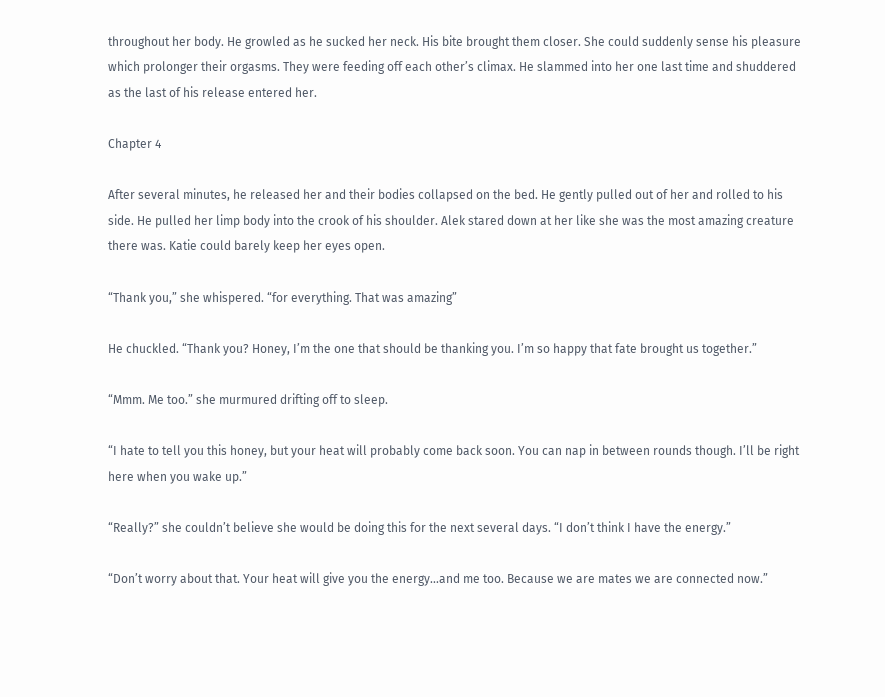throughout her body. He growled as he sucked her neck. His bite brought them closer. She could suddenly sense his pleasure which prolonger their orgasms. They were feeding off each other’s climax. He slammed into her one last time and shuddered as the last of his release entered her.

Chapter 4

After several minutes, he released her and their bodies collapsed on the bed. He gently pulled out of her and rolled to his side. He pulled her limp body into the crook of his shoulder. Alek stared down at her like she was the most amazing creature there was. Katie could barely keep her eyes open.

“Thank you,” she whispered. “for everything. That was amazing”

He chuckled. “Thank you? Honey, I’m the one that should be thanking you. I’m so happy that fate brought us together.”

“Mmm. Me too.” she murmured drifting off to sleep.

“I hate to tell you this honey, but your heat will probably come back soon. You can nap in between rounds though. I’ll be right here when you wake up.”

“Really?” she couldn’t believe she would be doing this for the next several days. “I don’t think I have the energy.”

“Don’t worry about that. Your heat will give you the energy...and me too. Because we are mates we are connected now.”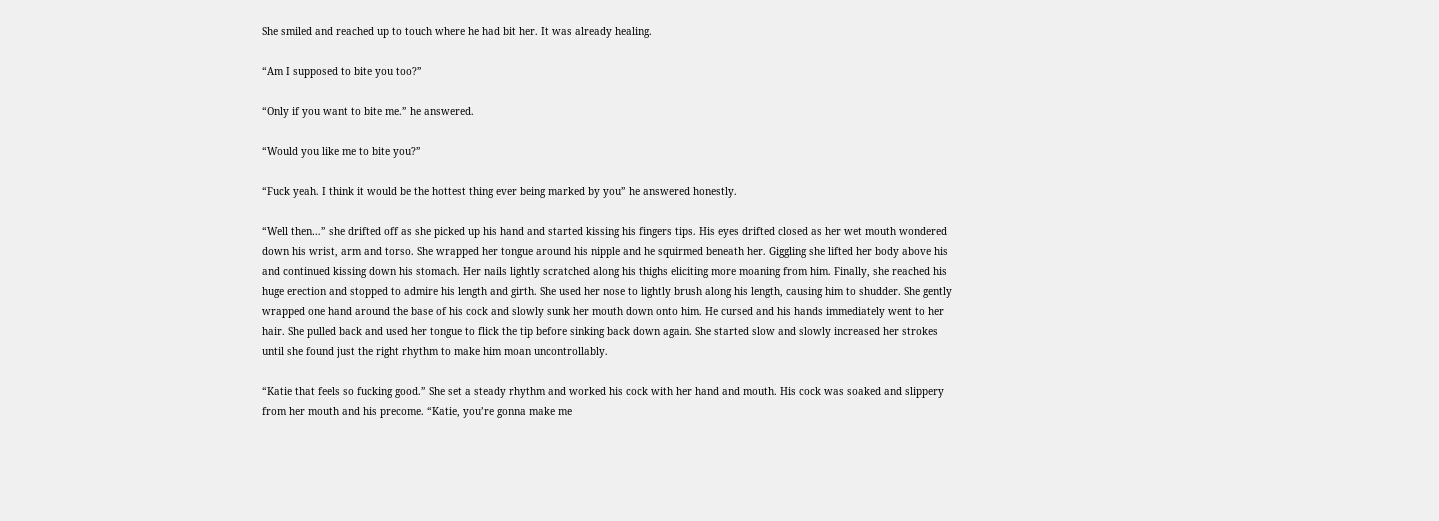She smiled and reached up to touch where he had bit her. It was already healing.

“Am I supposed to bite you too?”

“Only if you want to bite me.” he answered.

“Would you like me to bite you?”

“Fuck yeah. I think it would be the hottest thing ever being marked by you” he answered honestly.

“Well then…” she drifted off as she picked up his hand and started kissing his fingers tips. His eyes drifted closed as her wet mouth wondered down his wrist, arm and torso. She wrapped her tongue around his nipple and he squirmed beneath her. Giggling she lifted her body above his and continued kissing down his stomach. Her nails lightly scratched along his thighs eliciting more moaning from him. Finally, she reached his huge erection and stopped to admire his length and girth. She used her nose to lightly brush along his length, causing him to shudder. She gently wrapped one hand around the base of his cock and slowly sunk her mouth down onto him. He cursed and his hands immediately went to her hair. She pulled back and used her tongue to flick the tip before sinking back down again. She started slow and slowly increased her strokes until she found just the right rhythm to make him moan uncontrollably.

“Katie that feels so fucking good.” She set a steady rhythm and worked his cock with her hand and mouth. His cock was soaked and slippery from her mouth and his precome. “Katie, you’re gonna make me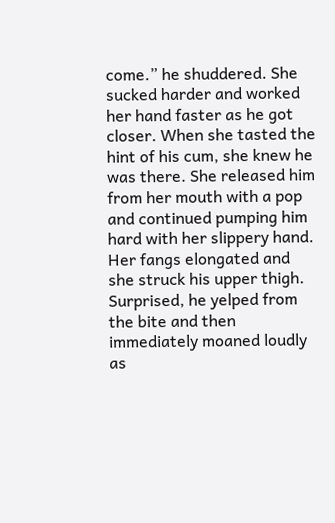come.” he shuddered. She sucked harder and worked her hand faster as he got closer. When she tasted the hint of his cum, she knew he was there. She released him from her mouth with a pop and continued pumping him hard with her slippery hand. Her fangs elongated and she struck his upper thigh. Surprised, he yelped from the bite and then immediately moaned loudly as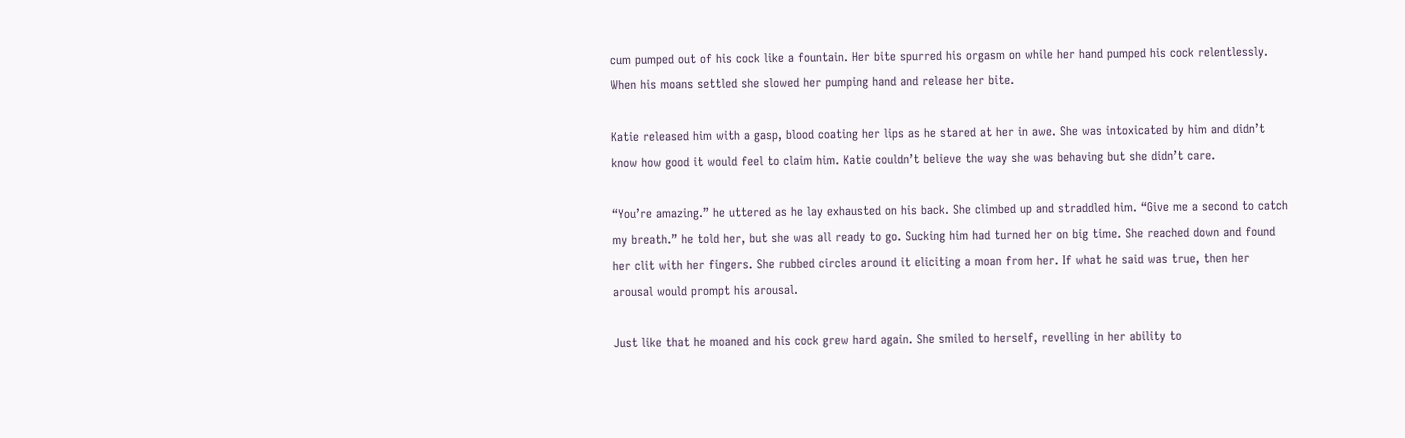cum pumped out of his cock like a fountain. Her bite spurred his orgasm on while her hand pumped his cock relentlessly. When his moans settled she slowed her pumping hand and release her bite.

Katie released him with a gasp, blood coating her lips as he stared at her in awe. She was intoxicated by him and didn’t know how good it would feel to claim him. Katie couldn’t believe the way she was behaving but she didn’t care.

“You’re amazing.” he uttered as he lay exhausted on his back. She climbed up and straddled him. “Give me a second to catch my breath.” he told her, but she was all ready to go. Sucking him had turned her on big time. She reached down and found her clit with her fingers. She rubbed circles around it eliciting a moan from her. If what he said was true, then her arousal would prompt his arousal.

Just like that he moaned and his cock grew hard again. She smiled to herself, revelling in her ability to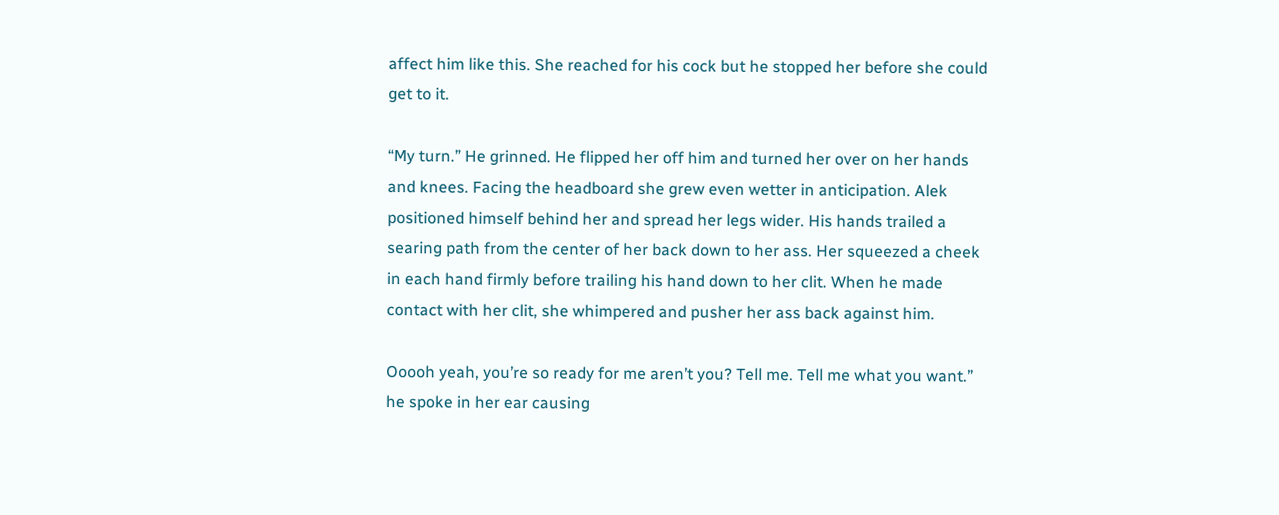affect him like this. She reached for his cock but he stopped her before she could get to it.

“My turn.” He grinned. He flipped her off him and turned her over on her hands and knees. Facing the headboard she grew even wetter in anticipation. Alek positioned himself behind her and spread her legs wider. His hands trailed a searing path from the center of her back down to her ass. Her squeezed a cheek in each hand firmly before trailing his hand down to her clit. When he made contact with her clit, she whimpered and pusher her ass back against him.

Ooooh yeah, you’re so ready for me aren’t you? Tell me. Tell me what you want.” he spoke in her ear causing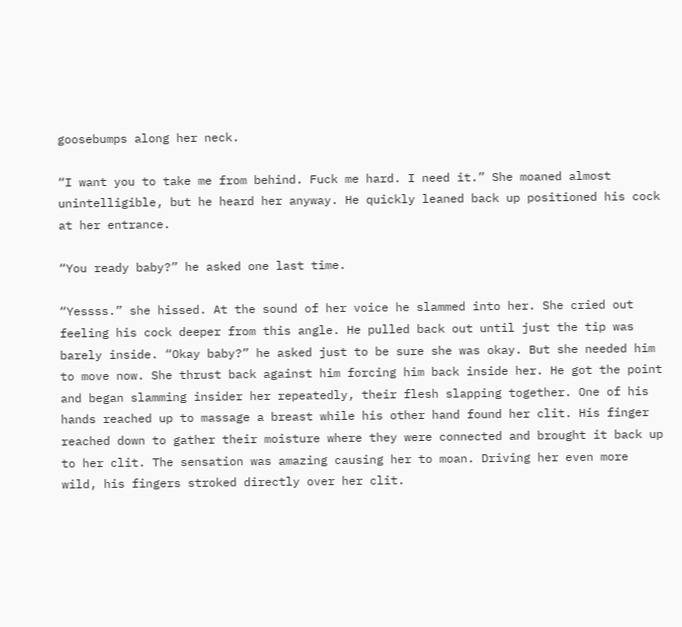goosebumps along her neck.

“I want you to take me from behind. Fuck me hard. I need it.” She moaned almost unintelligible, but he heard her anyway. He quickly leaned back up positioned his cock at her entrance.

“You ready baby?” he asked one last time.

“Yessss.” she hissed. At the sound of her voice he slammed into her. She cried out feeling his cock deeper from this angle. He pulled back out until just the tip was barely inside. “Okay baby?” he asked just to be sure she was okay. But she needed him to move now. She thrust back against him forcing him back inside her. He got the point and began slamming insider her repeatedly, their flesh slapping together. One of his hands reached up to massage a breast while his other hand found her clit. His finger reached down to gather their moisture where they were connected and brought it back up to her clit. The sensation was amazing causing her to moan. Driving her even more wild, his fingers stroked directly over her clit.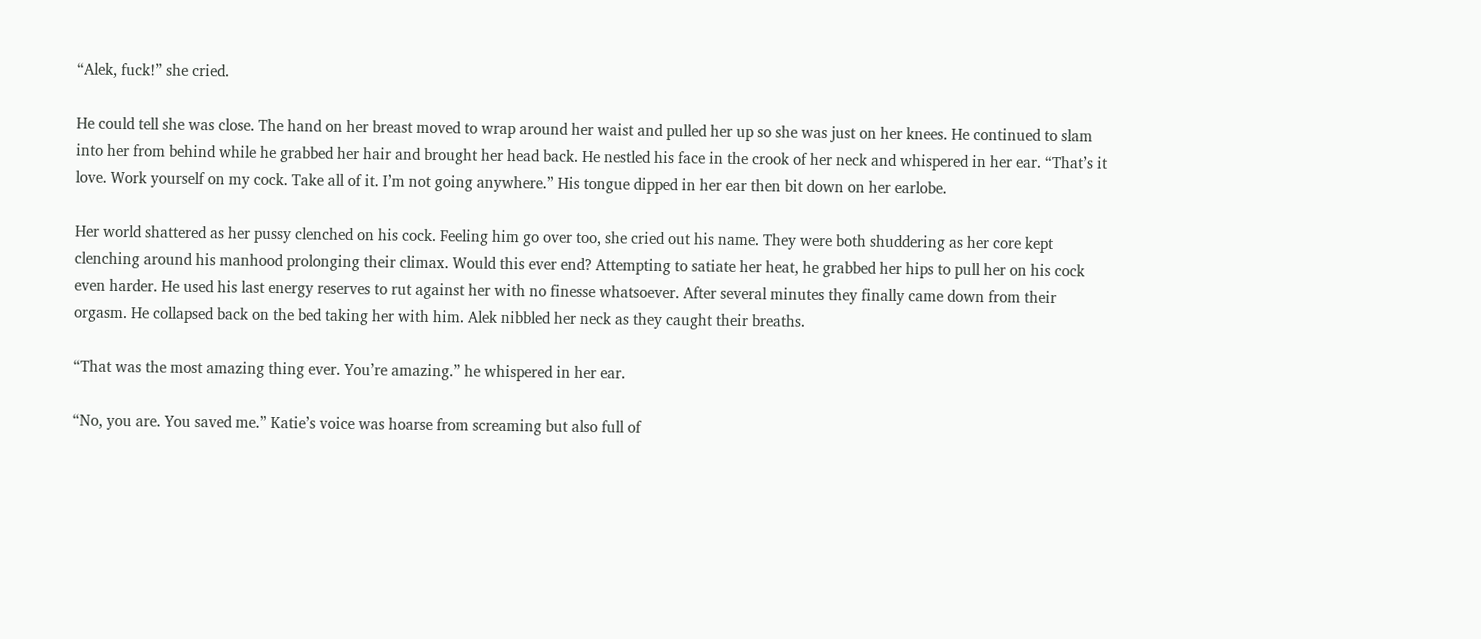“Alek, fuck!” she cried.

He could tell she was close. The hand on her breast moved to wrap around her waist and pulled her up so she was just on her knees. He continued to slam into her from behind while he grabbed her hair and brought her head back. He nestled his face in the crook of her neck and whispered in her ear. “That’s it love. Work yourself on my cock. Take all of it. I’m not going anywhere.” His tongue dipped in her ear then bit down on her earlobe.

Her world shattered as her pussy clenched on his cock. Feeling him go over too, she cried out his name. They were both shuddering as her core kept clenching around his manhood prolonging their climax. Would this ever end? Attempting to satiate her heat, he grabbed her hips to pull her on his cock even harder. He used his last energy reserves to rut against her with no finesse whatsoever. After several minutes they finally came down from their orgasm. He collapsed back on the bed taking her with him. Alek nibbled her neck as they caught their breaths.

“That was the most amazing thing ever. You’re amazing.” he whispered in her ear.

“No, you are. You saved me.” Katie’s voice was hoarse from screaming but also full of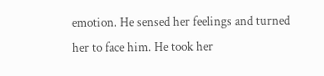emotion. He sensed her feelings and turned her to face him. He took her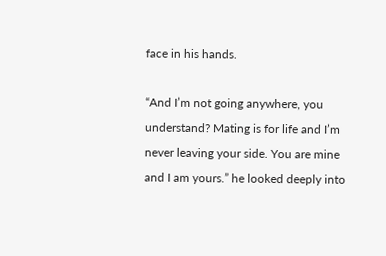face in his hands.

“And I’m not going anywhere, you understand? Mating is for life and I’m never leaving your side. You are mine and I am yours.” he looked deeply into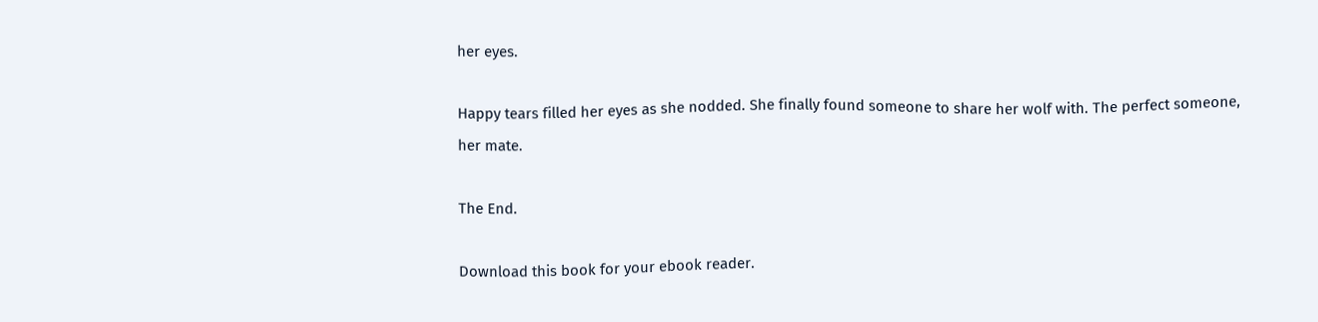her eyes.

Happy tears filled her eyes as she nodded. She finally found someone to share her wolf with. The perfect someone, her mate.

The End.

Download this book for your ebook reader.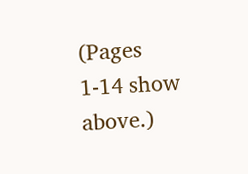(Pages 1-14 show above.)